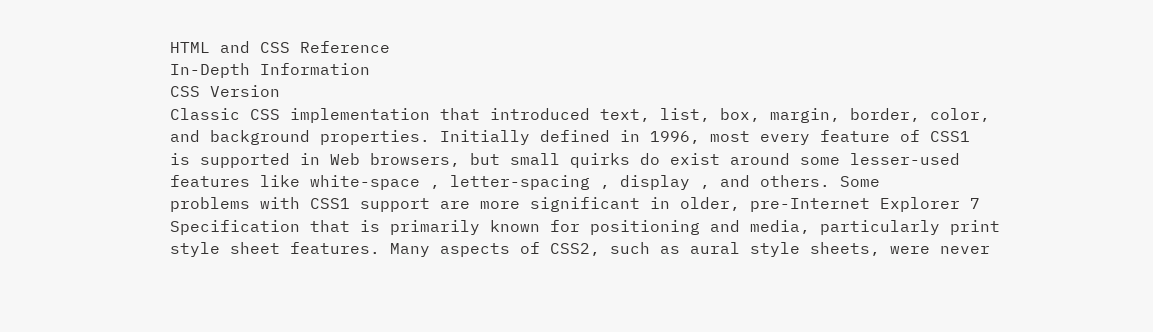HTML and CSS Reference
In-Depth Information
CSS Version
Classic CSS implementation that introduced text, list, box, margin, border, color,
and background properties. Initially defined in 1996, most every feature of CSS1
is supported in Web browsers, but small quirks do exist around some lesser-used
features like white-space , letter-spacing , display , and others. Some
problems with CSS1 support are more significant in older, pre-Internet Explorer 7
Specification that is primarily known for positioning and media, particularly print
style sheet features. Many aspects of CSS2, such as aural style sheets, were never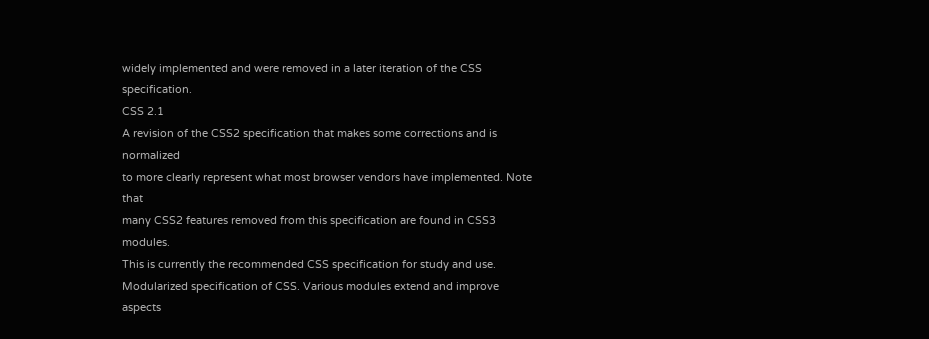widely implemented and were removed in a later iteration of the CSS specification.
CSS 2.1
A revision of the CSS2 specification that makes some corrections and is normalized
to more clearly represent what most browser vendors have implemented. Note that
many CSS2 features removed from this specification are found in CSS3 modules.
This is currently the recommended CSS specification for study and use.
Modularized specification of CSS. Various modules extend and improve aspects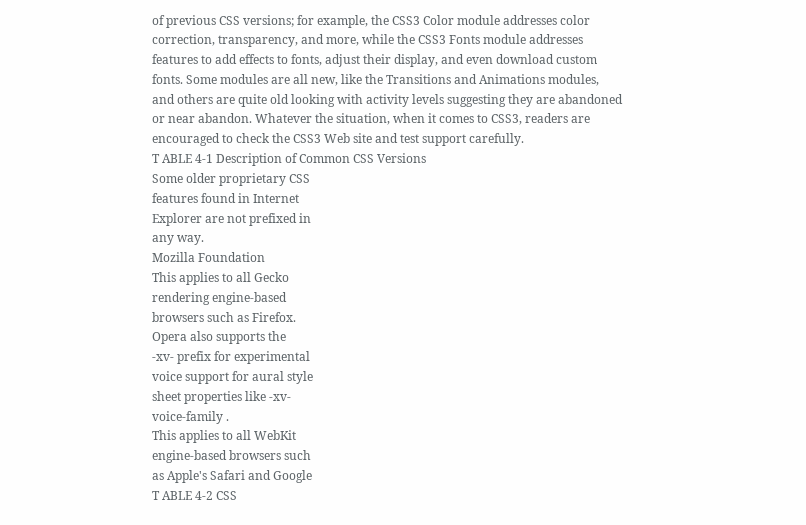of previous CSS versions; for example, the CSS3 Color module addresses color
correction, transparency, and more, while the CSS3 Fonts module addresses
features to add effects to fonts, adjust their display, and even download custom
fonts. Some modules are all new, like the Transitions and Animations modules,
and others are quite old looking with activity levels suggesting they are abandoned
or near abandon. Whatever the situation, when it comes to CSS3, readers are
encouraged to check the CSS3 Web site and test support carefully.
T ABLE 4-1 Description of Common CSS Versions
Some older proprietary CSS
features found in Internet
Explorer are not prefixed in
any way.
Mozilla Foundation
This applies to all Gecko
rendering engine-based
browsers such as Firefox.
Opera also supports the
-xv- prefix for experimental
voice support for aural style
sheet properties like -xv-
voice-family .
This applies to all WebKit
engine-based browsers such
as Apple's Safari and Google
T ABLE 4-2 CSS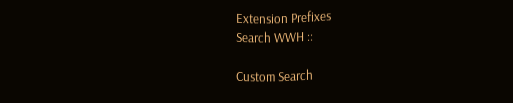Extension Prefixes
Search WWH ::

Custom Search